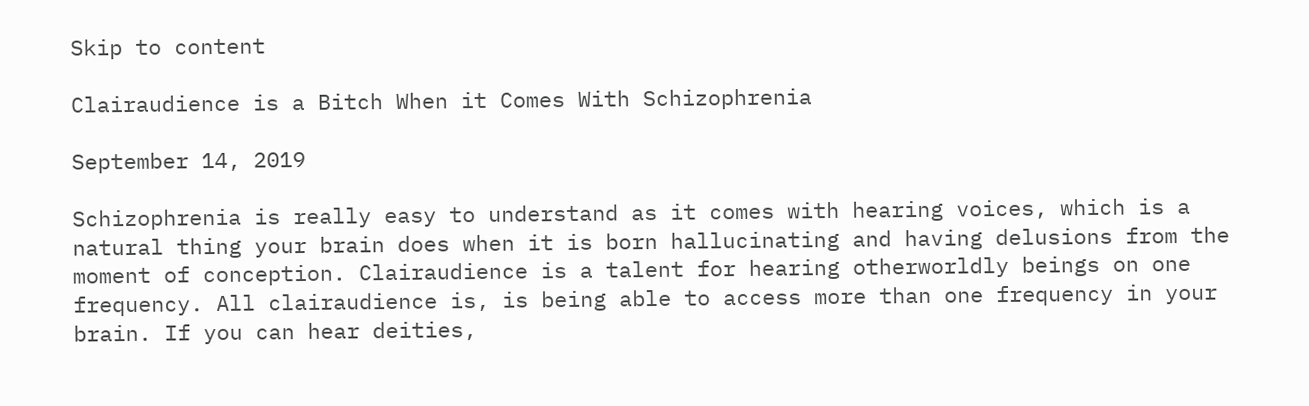Skip to content

Clairaudience is a Bitch When it Comes With Schizophrenia

September 14, 2019

Schizophrenia is really easy to understand as it comes with hearing voices, which is a natural thing your brain does when it is born hallucinating and having delusions from the moment of conception. Clairaudience is a talent for hearing otherworldly beings on one frequency. All clairaudience is, is being able to access more than one frequency in your brain. If you can hear deities,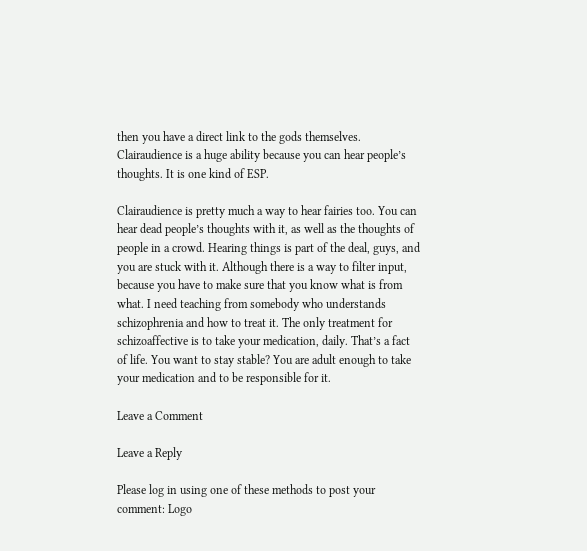then you have a direct link to the gods themselves. Clairaudience is a huge ability because you can hear people’s thoughts. It is one kind of ESP.

Clairaudience is pretty much a way to hear fairies too. You can hear dead people’s thoughts with it, as well as the thoughts of people in a crowd. Hearing things is part of the deal, guys, and you are stuck with it. Although there is a way to filter input, because you have to make sure that you know what is from what. I need teaching from somebody who understands schizophrenia and how to treat it. The only treatment for schizoaffective is to take your medication, daily. That’s a fact of life. You want to stay stable? You are adult enough to take your medication and to be responsible for it.

Leave a Comment

Leave a Reply

Please log in using one of these methods to post your comment: Logo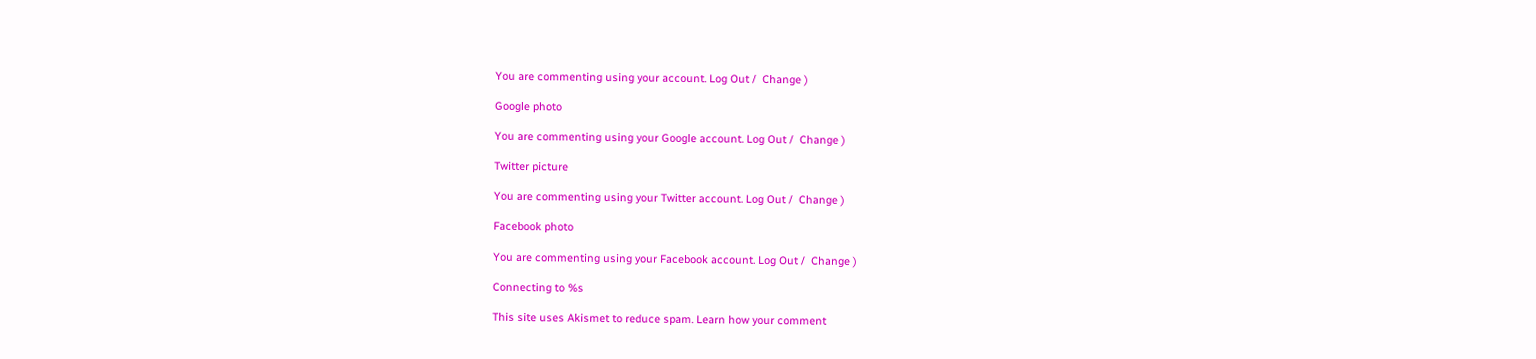You are commenting using your account. Log Out /  Change )

Google photo

You are commenting using your Google account. Log Out /  Change )

Twitter picture

You are commenting using your Twitter account. Log Out /  Change )

Facebook photo

You are commenting using your Facebook account. Log Out /  Change )

Connecting to %s

This site uses Akismet to reduce spam. Learn how your comment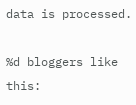data is processed.

%d bloggers like this: